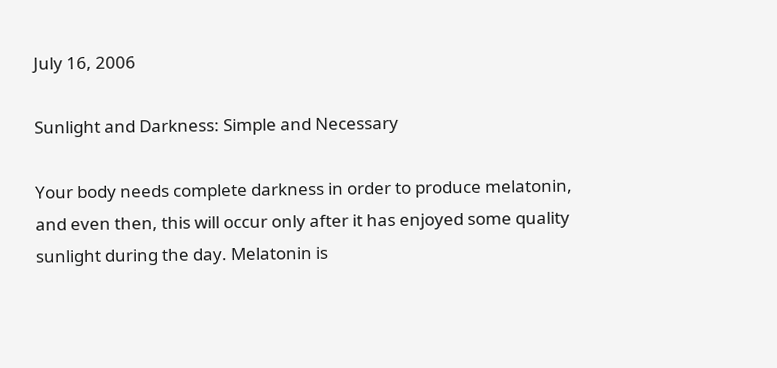July 16, 2006

Sunlight and Darkness: Simple and Necessary

Your body needs complete darkness in order to produce melatonin, and even then, this will occur only after it has enjoyed some quality sunlight during the day. Melatonin is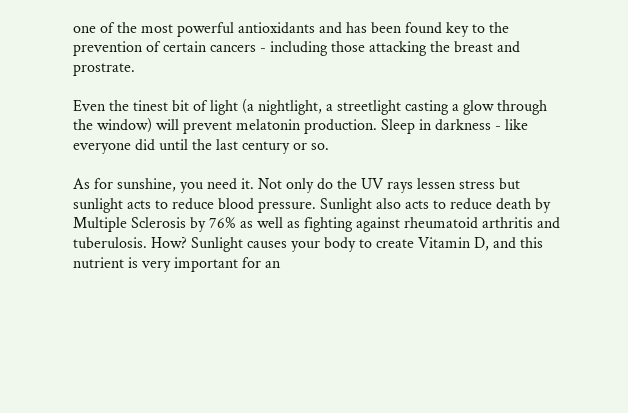one of the most powerful antioxidants and has been found key to the prevention of certain cancers - including those attacking the breast and prostrate.

Even the tinest bit of light (a nightlight, a streetlight casting a glow through the window) will prevent melatonin production. Sleep in darkness - like everyone did until the last century or so.

As for sunshine, you need it. Not only do the UV rays lessen stress but sunlight acts to reduce blood pressure. Sunlight also acts to reduce death by Multiple Sclerosis by 76% as well as fighting against rheumatoid arthritis and tuberulosis. How? Sunlight causes your body to create Vitamin D, and this nutrient is very important for an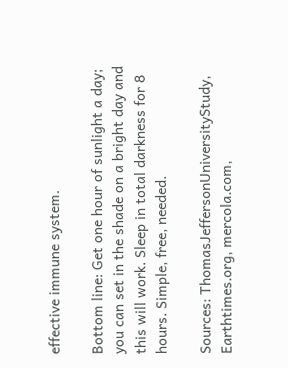effective immune system.

Bottom line: Get one hour of sunlight a day; you can set in the shade on a bright day and this will work. Sleep in total darkness for 8 hours. Simple, free, needed.

Sources: ThomasJeffersonUniversityStudy, Earthtimes.org, mercola.com,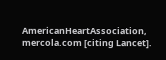AmericanHeartAssociation, mercola.com [citing Lancet].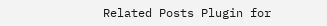Related Posts Plugin for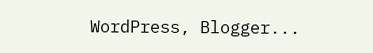WordPress, Blogger...